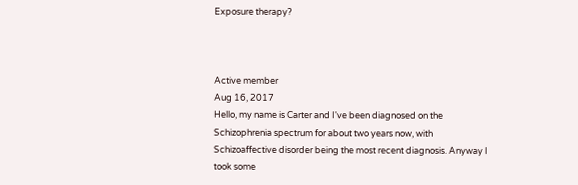Exposure therapy?



Active member
Aug 16, 2017
Hello, my name is Carter and I've been diagnosed on the Schizophrenia spectrum for about two years now, with Schizoaffective disorder being the most recent diagnosis. Anyway I took some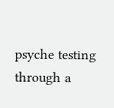psyche testing through a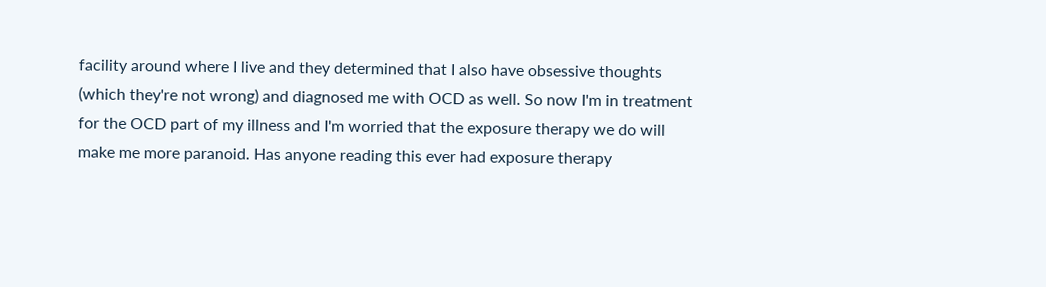facility around where I live and they determined that I also have obsessive thoughts (which they're not wrong) and diagnosed me with OCD as well. So now I'm in treatment for the OCD part of my illness and I'm worried that the exposure therapy we do will make me more paranoid. Has anyone reading this ever had exposure therapy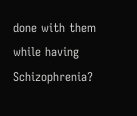done with them while having Schizophrenia?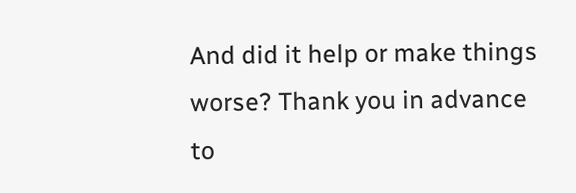And did it help or make things worse? Thank you in advance to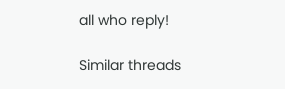all who reply!

Similar threads